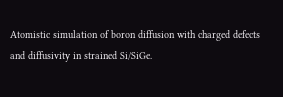Atomistic simulation of boron diffusion with charged defects and diffusivity in strained Si/SiGe.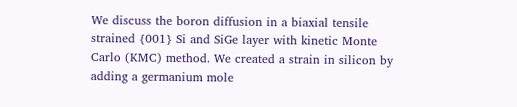We discuss the boron diffusion in a biaxial tensile strained {001} Si and SiGe layer with kinetic Monte Carlo (KMC) method. We created a strain in silicon by adding a germanium mole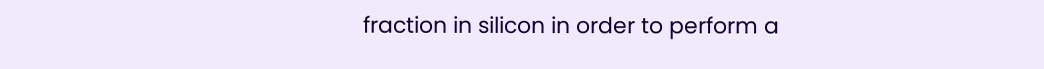fraction in silicon in order to perform a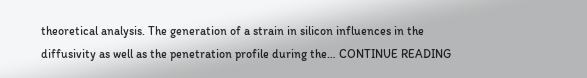theoretical analysis. The generation of a strain in silicon influences in the diffusivity as well as the penetration profile during the… CONTINUE READING